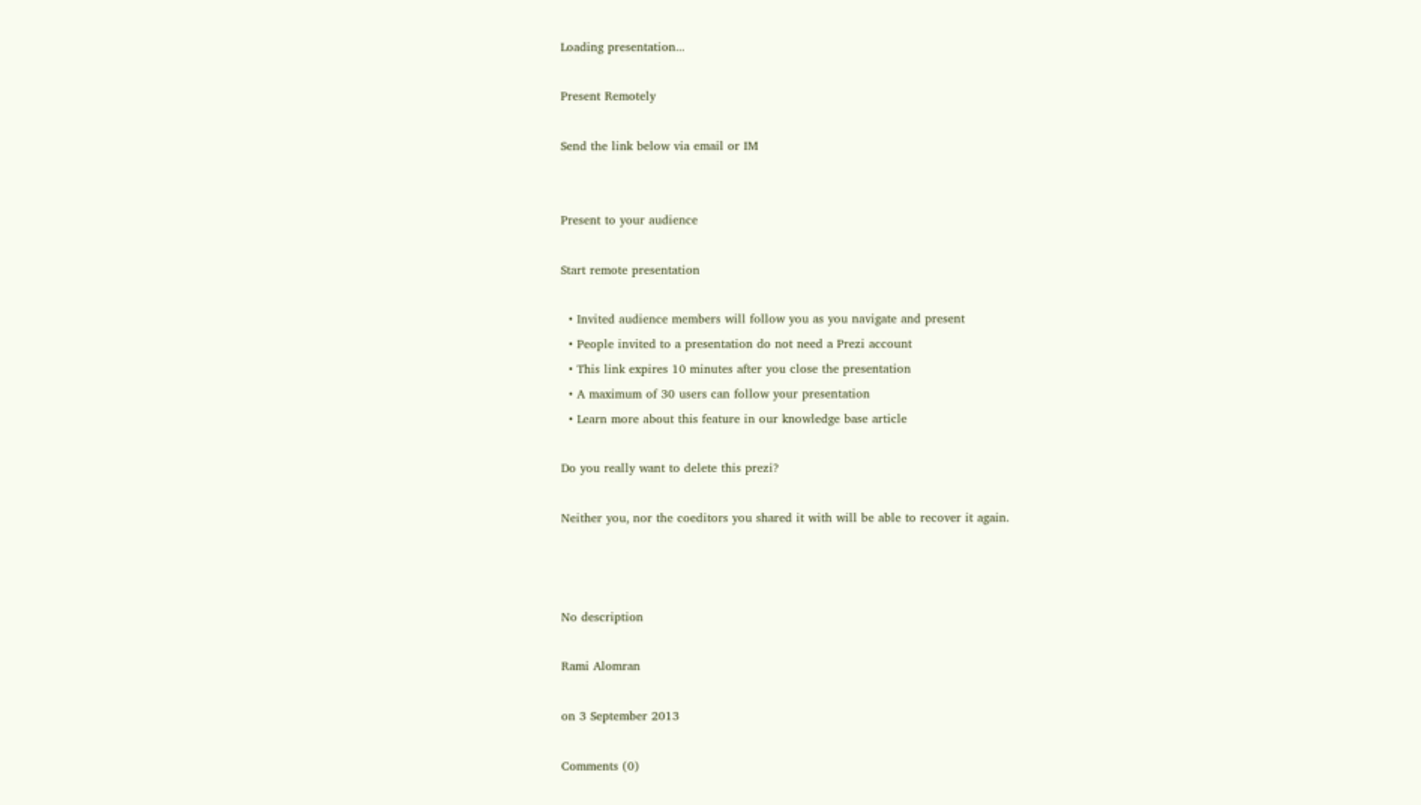Loading presentation...

Present Remotely

Send the link below via email or IM


Present to your audience

Start remote presentation

  • Invited audience members will follow you as you navigate and present
  • People invited to a presentation do not need a Prezi account
  • This link expires 10 minutes after you close the presentation
  • A maximum of 30 users can follow your presentation
  • Learn more about this feature in our knowledge base article

Do you really want to delete this prezi?

Neither you, nor the coeditors you shared it with will be able to recover it again.



No description

Rami Alomran

on 3 September 2013

Comments (0)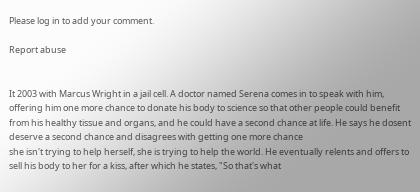Please log in to add your comment.

Report abuse


It 2003 with Marcus Wright in a jail cell. A doctor named Serena comes in to speak with him, offering him one more chance to donate his body to science so that other people could benefit from his healthy tissue and organs, and he could have a second chance at life. He says he dosent deserve a second chance and disagrees with getting one more chance
she isn't trying to help herself, she is trying to help the world. He eventually relents and offers to sell his body to her for a kiss, after which he states, "So that's what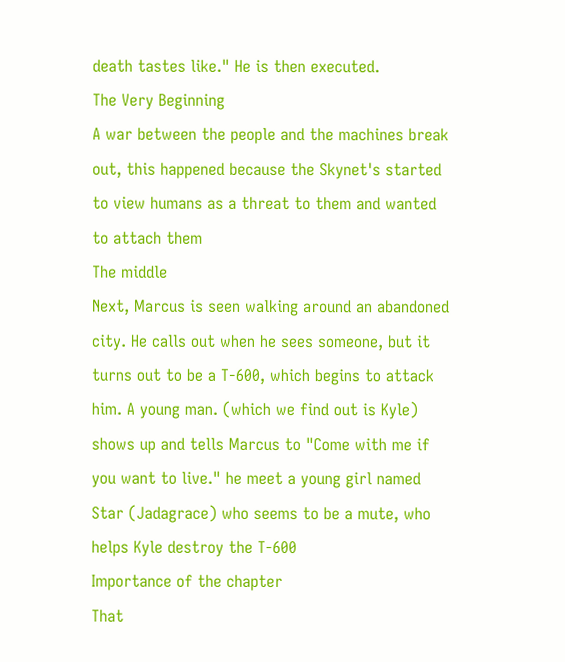death tastes like." He is then executed.
The Very Beginning
A war between the people and the machines break out, this happened because the Skynet's started to view humans as a threat to them and wanted to attach them
The middle
Next, Marcus is seen walking around an abandoned city. He calls out when he sees someone, but it turns out to be a T-600, which begins to attack him. A young man. (which we find out is Kyle) shows up and tells Marcus to "Come with me if you want to live." he meet a young girl named Star (Jadagrace) who seems to be a mute, who helps Kyle destroy the T-600
Importance of the chapter
That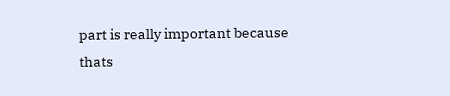part is really important because thats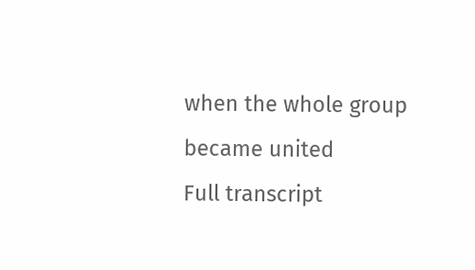when the whole group became united
Full transcript